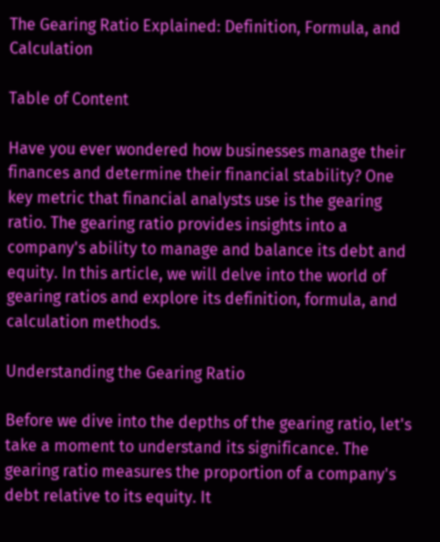The Gearing Ratio Explained: Definition, Formula, and Calculation

Table of Content

Have you ever wondered how businesses manage their finances and determine their financial stability? One key metric that financial analysts use is the gearing ratio. The gearing ratio provides insights into a company's ability to manage and balance its debt and equity. In this article, we will delve into the world of gearing ratios and explore its definition, formula, and calculation methods.

Understanding the Gearing Ratio

Before we dive into the depths of the gearing ratio, let's take a moment to understand its significance. The gearing ratio measures the proportion of a company's debt relative to its equity. It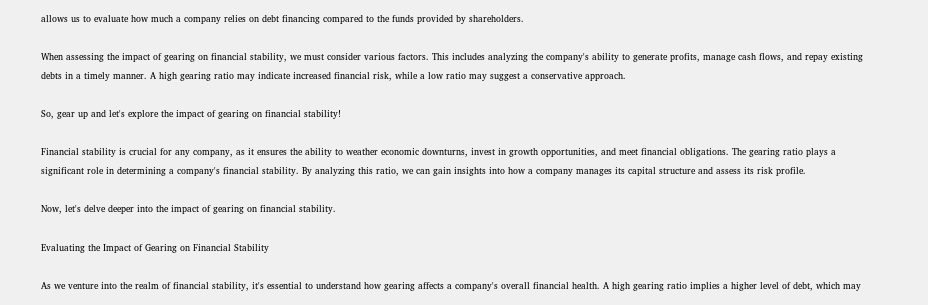allows us to evaluate how much a company relies on debt financing compared to the funds provided by shareholders.

When assessing the impact of gearing on financial stability, we must consider various factors. This includes analyzing the company's ability to generate profits, manage cash flows, and repay existing debts in a timely manner. A high gearing ratio may indicate increased financial risk, while a low ratio may suggest a conservative approach.

So, gear up and let's explore the impact of gearing on financial stability!

Financial stability is crucial for any company, as it ensures the ability to weather economic downturns, invest in growth opportunities, and meet financial obligations. The gearing ratio plays a significant role in determining a company's financial stability. By analyzing this ratio, we can gain insights into how a company manages its capital structure and assess its risk profile.

Now, let's delve deeper into the impact of gearing on financial stability.

Evaluating the Impact of Gearing on Financial Stability

As we venture into the realm of financial stability, it's essential to understand how gearing affects a company's overall financial health. A high gearing ratio implies a higher level of debt, which may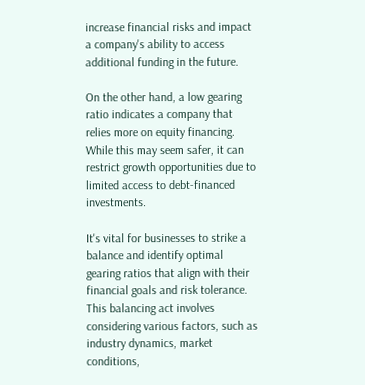increase financial risks and impact a company's ability to access additional funding in the future.

On the other hand, a low gearing ratio indicates a company that relies more on equity financing. While this may seem safer, it can restrict growth opportunities due to limited access to debt-financed investments.

It's vital for businesses to strike a balance and identify optimal gearing ratios that align with their financial goals and risk tolerance. This balancing act involves considering various factors, such as industry dynamics, market conditions,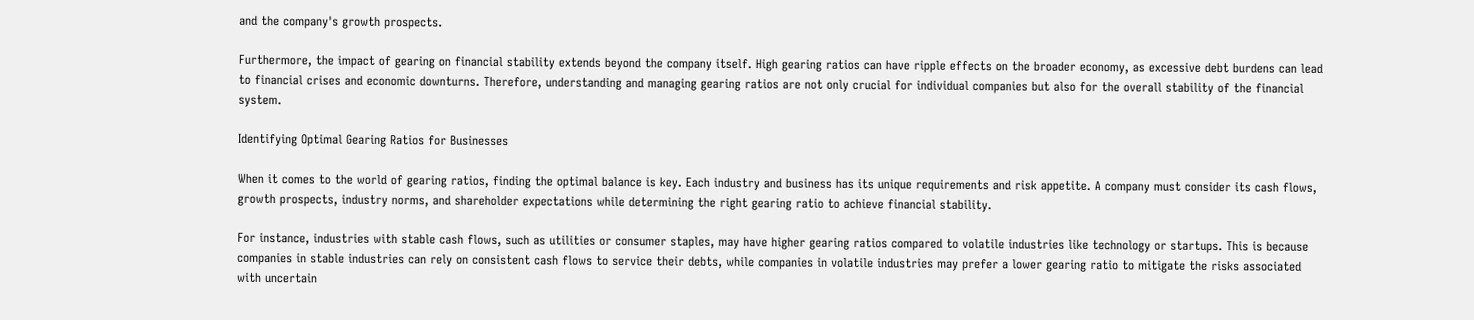and the company's growth prospects.

Furthermore, the impact of gearing on financial stability extends beyond the company itself. High gearing ratios can have ripple effects on the broader economy, as excessive debt burdens can lead to financial crises and economic downturns. Therefore, understanding and managing gearing ratios are not only crucial for individual companies but also for the overall stability of the financial system.

Identifying Optimal Gearing Ratios for Businesses

When it comes to the world of gearing ratios, finding the optimal balance is key. Each industry and business has its unique requirements and risk appetite. A company must consider its cash flows, growth prospects, industry norms, and shareholder expectations while determining the right gearing ratio to achieve financial stability.

For instance, industries with stable cash flows, such as utilities or consumer staples, may have higher gearing ratios compared to volatile industries like technology or startups. This is because companies in stable industries can rely on consistent cash flows to service their debts, while companies in volatile industries may prefer a lower gearing ratio to mitigate the risks associated with uncertain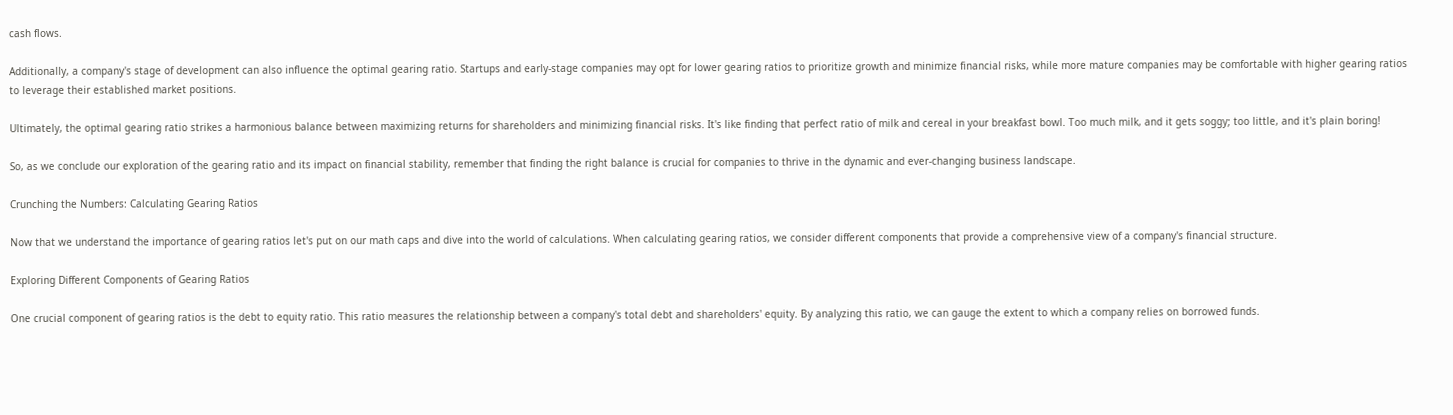cash flows.

Additionally, a company's stage of development can also influence the optimal gearing ratio. Startups and early-stage companies may opt for lower gearing ratios to prioritize growth and minimize financial risks, while more mature companies may be comfortable with higher gearing ratios to leverage their established market positions.

Ultimately, the optimal gearing ratio strikes a harmonious balance between maximizing returns for shareholders and minimizing financial risks. It's like finding that perfect ratio of milk and cereal in your breakfast bowl. Too much milk, and it gets soggy; too little, and it's plain boring!

So, as we conclude our exploration of the gearing ratio and its impact on financial stability, remember that finding the right balance is crucial for companies to thrive in the dynamic and ever-changing business landscape.

Crunching the Numbers: Calculating Gearing Ratios

Now that we understand the importance of gearing ratios let's put on our math caps and dive into the world of calculations. When calculating gearing ratios, we consider different components that provide a comprehensive view of a company's financial structure.

Exploring Different Components of Gearing Ratios

One crucial component of gearing ratios is the debt to equity ratio. This ratio measures the relationship between a company's total debt and shareholders' equity. By analyzing this ratio, we can gauge the extent to which a company relies on borrowed funds.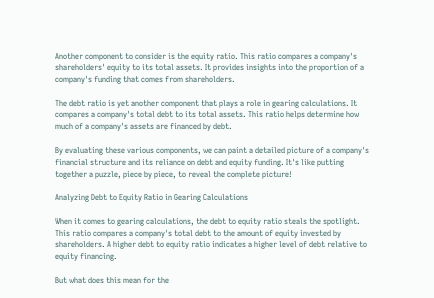Another component to consider is the equity ratio. This ratio compares a company's shareholders' equity to its total assets. It provides insights into the proportion of a company's funding that comes from shareholders.

The debt ratio is yet another component that plays a role in gearing calculations. It compares a company's total debt to its total assets. This ratio helps determine how much of a company's assets are financed by debt.

By evaluating these various components, we can paint a detailed picture of a company's financial structure and its reliance on debt and equity funding. It's like putting together a puzzle, piece by piece, to reveal the complete picture!

Analyzing Debt to Equity Ratio in Gearing Calculations

When it comes to gearing calculations, the debt to equity ratio steals the spotlight. This ratio compares a company's total debt to the amount of equity invested by shareholders. A higher debt to equity ratio indicates a higher level of debt relative to equity financing.

But what does this mean for the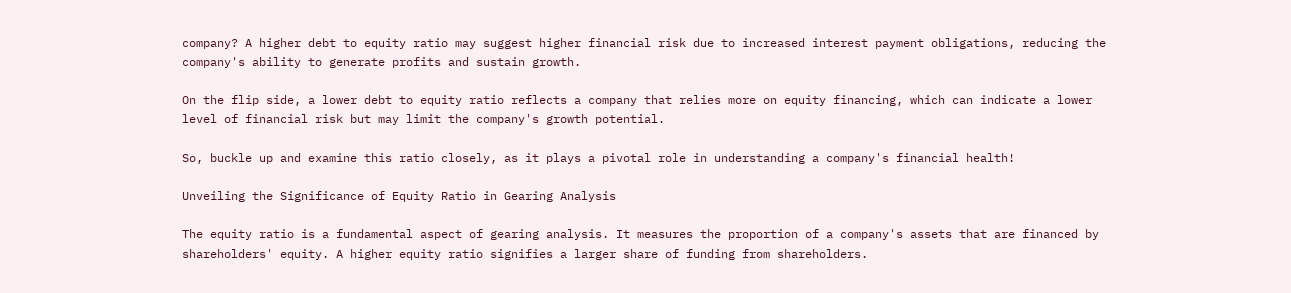company? A higher debt to equity ratio may suggest higher financial risk due to increased interest payment obligations, reducing the company's ability to generate profits and sustain growth.

On the flip side, a lower debt to equity ratio reflects a company that relies more on equity financing, which can indicate a lower level of financial risk but may limit the company's growth potential.

So, buckle up and examine this ratio closely, as it plays a pivotal role in understanding a company's financial health!

Unveiling the Significance of Equity Ratio in Gearing Analysis

The equity ratio is a fundamental aspect of gearing analysis. It measures the proportion of a company's assets that are financed by shareholders' equity. A higher equity ratio signifies a larger share of funding from shareholders.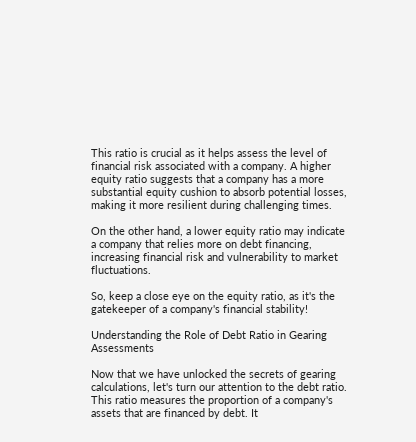This ratio is crucial as it helps assess the level of financial risk associated with a company. A higher equity ratio suggests that a company has a more substantial equity cushion to absorb potential losses, making it more resilient during challenging times.

On the other hand, a lower equity ratio may indicate a company that relies more on debt financing, increasing financial risk and vulnerability to market fluctuations.

So, keep a close eye on the equity ratio, as it's the gatekeeper of a company's financial stability!

Understanding the Role of Debt Ratio in Gearing Assessments

Now that we have unlocked the secrets of gearing calculations, let's turn our attention to the debt ratio. This ratio measures the proportion of a company's assets that are financed by debt. It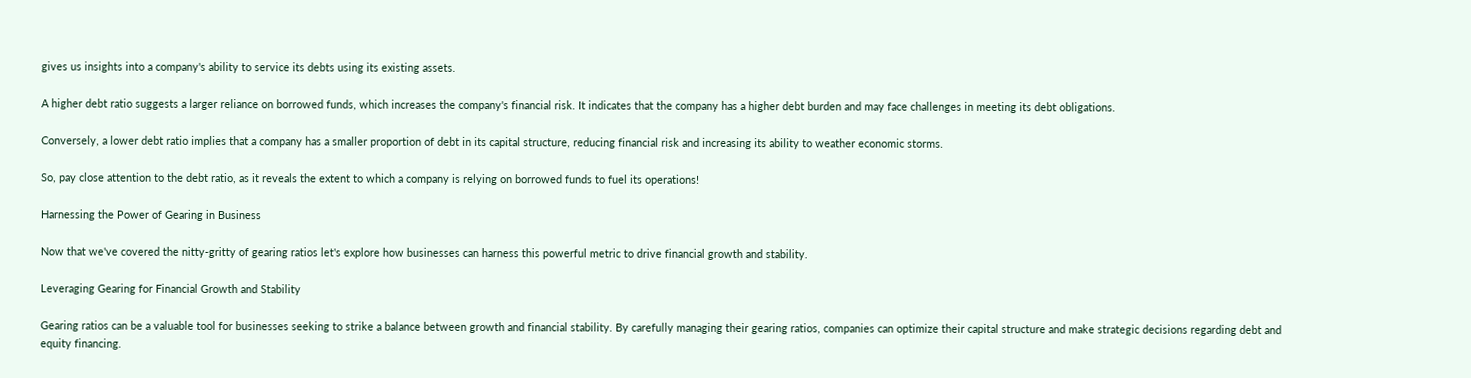gives us insights into a company's ability to service its debts using its existing assets.

A higher debt ratio suggests a larger reliance on borrowed funds, which increases the company's financial risk. It indicates that the company has a higher debt burden and may face challenges in meeting its debt obligations.

Conversely, a lower debt ratio implies that a company has a smaller proportion of debt in its capital structure, reducing financial risk and increasing its ability to weather economic storms.

So, pay close attention to the debt ratio, as it reveals the extent to which a company is relying on borrowed funds to fuel its operations!

Harnessing the Power of Gearing in Business

Now that we've covered the nitty-gritty of gearing ratios let's explore how businesses can harness this powerful metric to drive financial growth and stability.

Leveraging Gearing for Financial Growth and Stability

Gearing ratios can be a valuable tool for businesses seeking to strike a balance between growth and financial stability. By carefully managing their gearing ratios, companies can optimize their capital structure and make strategic decisions regarding debt and equity financing.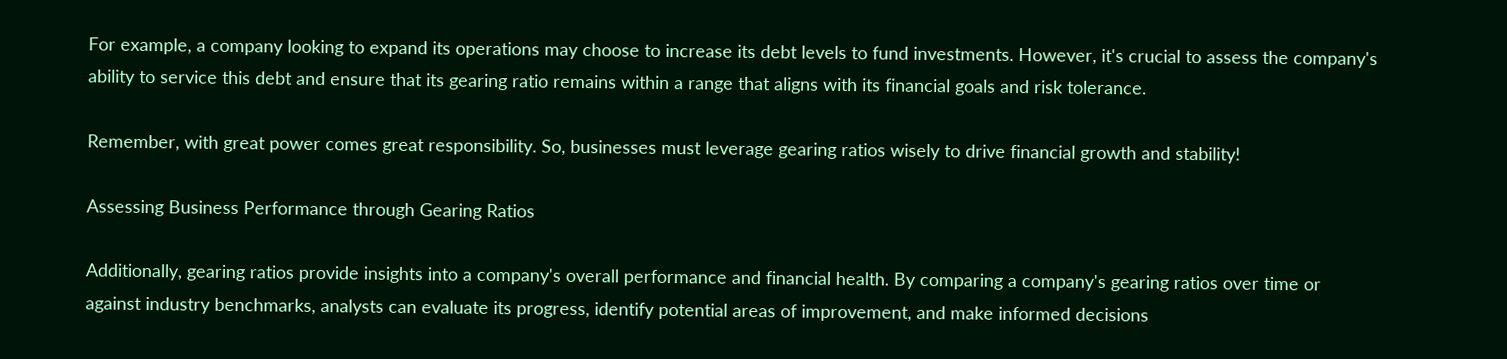For example, a company looking to expand its operations may choose to increase its debt levels to fund investments. However, it's crucial to assess the company's ability to service this debt and ensure that its gearing ratio remains within a range that aligns with its financial goals and risk tolerance.

Remember, with great power comes great responsibility. So, businesses must leverage gearing ratios wisely to drive financial growth and stability!

Assessing Business Performance through Gearing Ratios

Additionally, gearing ratios provide insights into a company's overall performance and financial health. By comparing a company's gearing ratios over time or against industry benchmarks, analysts can evaluate its progress, identify potential areas of improvement, and make informed decisions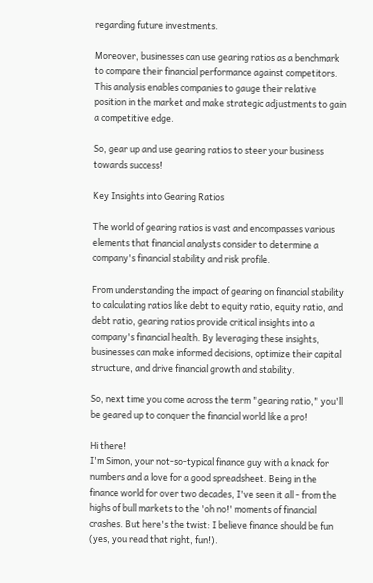regarding future investments.

Moreover, businesses can use gearing ratios as a benchmark to compare their financial performance against competitors. This analysis enables companies to gauge their relative position in the market and make strategic adjustments to gain a competitive edge.

So, gear up and use gearing ratios to steer your business towards success!

Key Insights into Gearing Ratios

The world of gearing ratios is vast and encompasses various elements that financial analysts consider to determine a company's financial stability and risk profile.

From understanding the impact of gearing on financial stability to calculating ratios like debt to equity ratio, equity ratio, and debt ratio, gearing ratios provide critical insights into a company's financial health. By leveraging these insights, businesses can make informed decisions, optimize their capital structure, and drive financial growth and stability.

So, next time you come across the term "gearing ratio," you'll be geared up to conquer the financial world like a pro!

Hi there!
I'm Simon, your not-so-typical finance guy with a knack for numbers and a love for a good spreadsheet. Being in the finance world for over two decades, I've seen it all - from the highs of bull markets to the 'oh no!' moments of financial crashes. But here's the twist: I believe finance should be fun (yes, you read that right, fun!).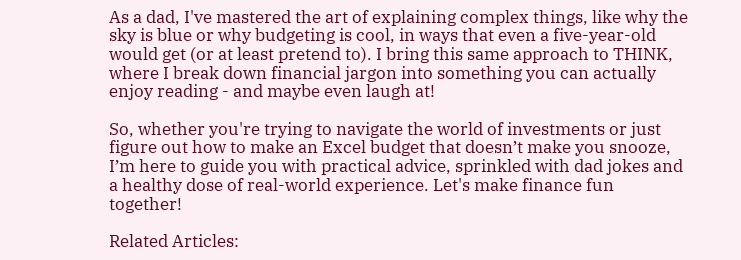As a dad, I've mastered the art of explaining complex things, like why the sky is blue or why budgeting is cool, in ways that even a five-year-old would get (or at least pretend to). I bring this same approach to THINK, where I break down financial jargon into something you can actually enjoy reading - and maybe even laugh at!

So, whether you're trying to navigate the world of investments or just figure out how to make an Excel budget that doesn’t make you snooze, I’m here to guide you with practical advice, sprinkled with dad jokes and a healthy dose of real-world experience. Let's make finance fun together!

Related Articles: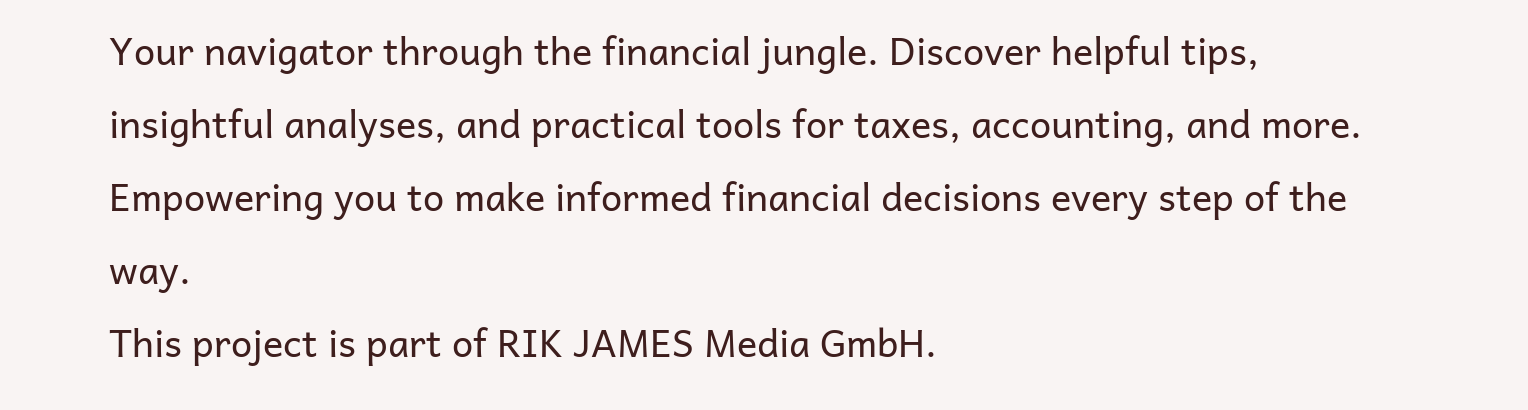Your navigator through the financial jungle. Discover helpful tips, insightful analyses, and practical tools for taxes, accounting, and more. Empowering you to make informed financial decisions every step of the way.
This project is part of RIK JAMES Media GmbH.